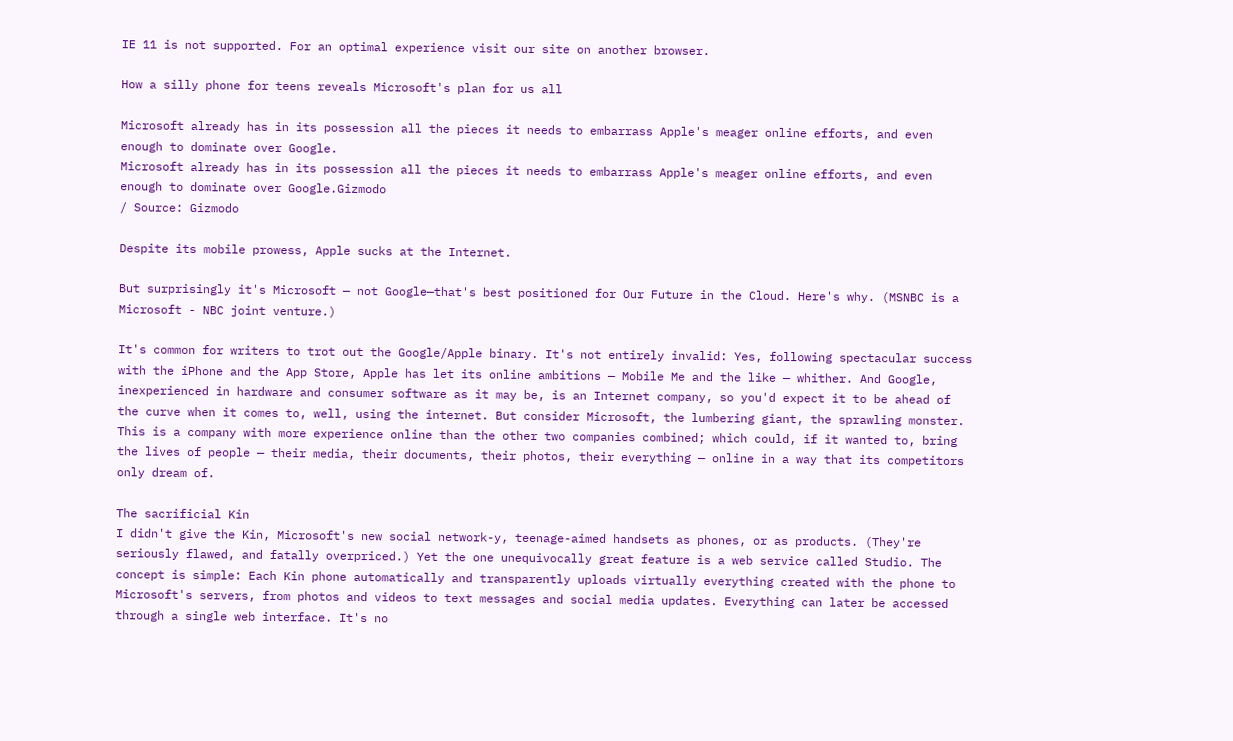IE 11 is not supported. For an optimal experience visit our site on another browser.

How a silly phone for teens reveals Microsoft's plan for us all

Microsoft already has in its possession all the pieces it needs to embarrass Apple's meager online efforts, and even enough to dominate over Google.
Microsoft already has in its possession all the pieces it needs to embarrass Apple's meager online efforts, and even enough to dominate over Google.Gizmodo
/ Source: Gizmodo

Despite its mobile prowess, Apple sucks at the Internet.

But surprisingly it's Microsoft — not Google—that's best positioned for Our Future in the Cloud. Here's why. (MSNBC is a Microsoft - NBC joint venture.)

It's common for writers to trot out the Google/Apple binary. It's not entirely invalid: Yes, following spectacular success with the iPhone and the App Store, Apple has let its online ambitions — Mobile Me and the like — whither. And Google, inexperienced in hardware and consumer software as it may be, is an Internet company, so you'd expect it to be ahead of the curve when it comes to, well, using the internet. But consider Microsoft, the lumbering giant, the sprawling monster. This is a company with more experience online than the other two companies combined; which could, if it wanted to, bring the lives of people — their media, their documents, their photos, their everything — online in a way that its competitors only dream of.

The sacrificial Kin
I didn't give the Kin, Microsoft's new social network-y, teenage-aimed handsets as phones, or as products. (They're seriously flawed, and fatally overpriced.) Yet the one unequivocally great feature is a web service called Studio. The concept is simple: Each Kin phone automatically and transparently uploads virtually everything created with the phone to Microsoft's servers, from photos and videos to text messages and social media updates. Everything can later be accessed through a single web interface. It's no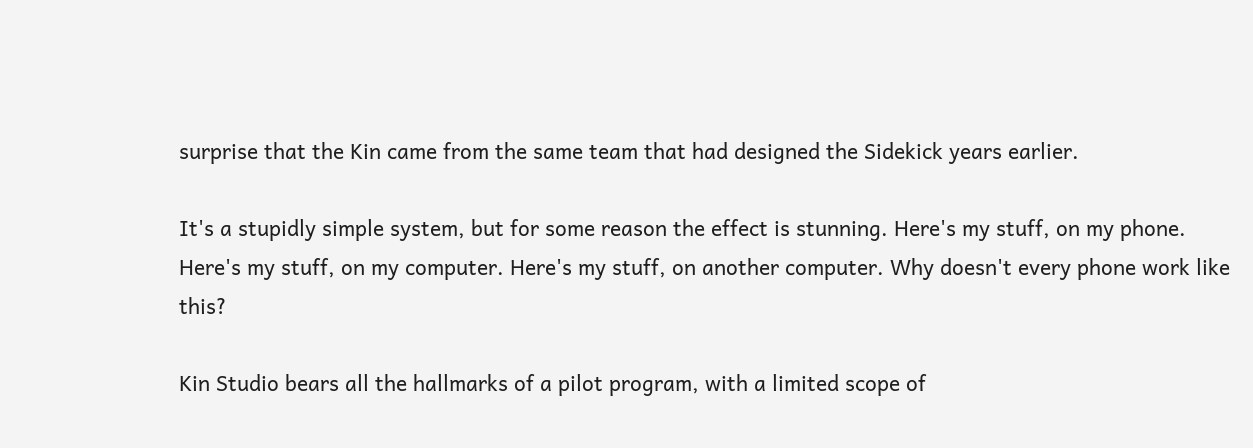surprise that the Kin came from the same team that had designed the Sidekick years earlier.

It's a stupidly simple system, but for some reason the effect is stunning. Here's my stuff, on my phone. Here's my stuff, on my computer. Here's my stuff, on another computer. Why doesn't every phone work like this?

Kin Studio bears all the hallmarks of a pilot program, with a limited scope of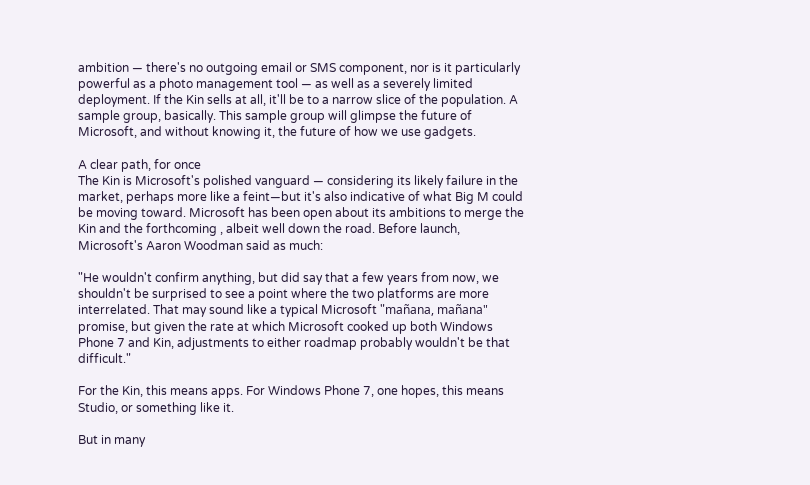ambition — there's no outgoing email or SMS component, nor is it particularly powerful as a photo management tool — as well as a severely limited deployment. If the Kin sells at all, it'll be to a narrow slice of the population. A sample group, basically. This sample group will glimpse the future of Microsoft, and without knowing it, the future of how we use gadgets.

A clear path, for once
The Kin is Microsoft's polished vanguard — considering its likely failure in the market, perhaps more like a feint—but it's also indicative of what Big M could be moving toward. Microsoft has been open about its ambitions to merge the Kin and the forthcoming , albeit well down the road. Before launch, Microsoft's Aaron Woodman said as much:

"He wouldn't confirm anything, but did say that a few years from now, we shouldn't be surprised to see a point where the two platforms are more interrelated. That may sound like a typical Microsoft "mañana, mañana" promise, but given the rate at which Microsoft cooked up both Windows Phone 7 and Kin, adjustments to either roadmap probably wouldn't be that difficult."

For the Kin, this means apps. For Windows Phone 7, one hopes, this means Studio, or something like it.

But in many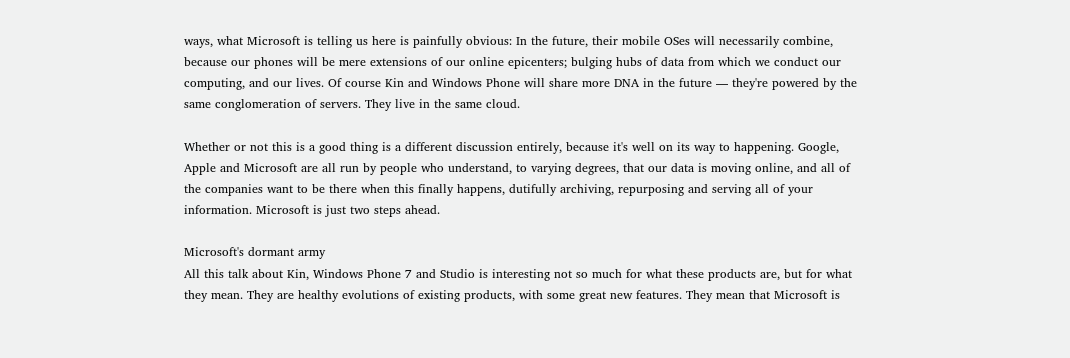ways, what Microsoft is telling us here is painfully obvious: In the future, their mobile OSes will necessarily combine, because our phones will be mere extensions of our online epicenters; bulging hubs of data from which we conduct our computing, and our lives. Of course Kin and Windows Phone will share more DNA in the future — they're powered by the same conglomeration of servers. They live in the same cloud.

Whether or not this is a good thing is a different discussion entirely, because it's well on its way to happening. Google, Apple and Microsoft are all run by people who understand, to varying degrees, that our data is moving online, and all of the companies want to be there when this finally happens, dutifully archiving, repurposing and serving all of your information. Microsoft is just two steps ahead.

Microsoft's dormant army
All this talk about Kin, Windows Phone 7 and Studio is interesting not so much for what these products are, but for what they mean. They are healthy evolutions of existing products, with some great new features. They mean that Microsoft is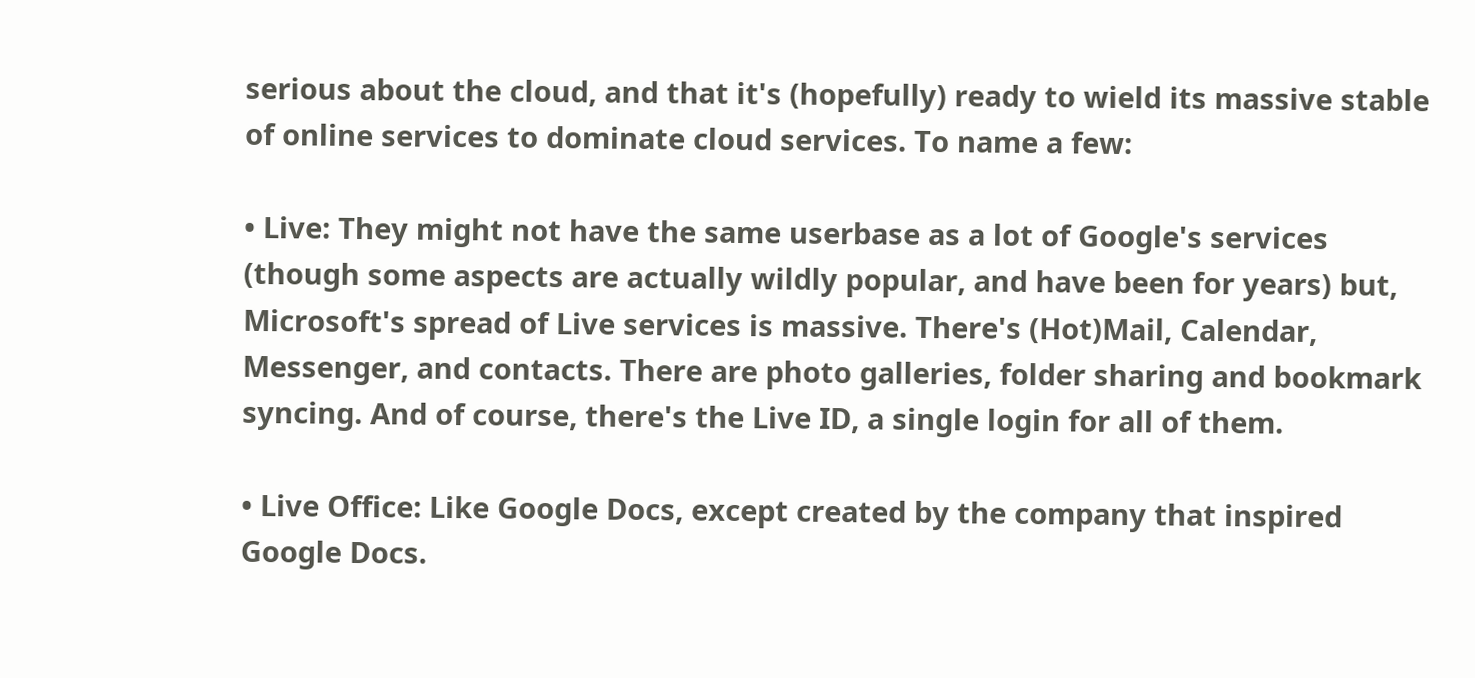serious about the cloud, and that it's (hopefully) ready to wield its massive stable of online services to dominate cloud services. To name a few:

• Live: They might not have the same userbase as a lot of Google's services (though some aspects are actually wildly popular, and have been for years) but, Microsoft's spread of Live services is massive. There's (Hot)Mail, Calendar, Messenger, and contacts. There are photo galleries, folder sharing and bookmark syncing. And of course, there's the Live ID, a single login for all of them.

• Live Office: Like Google Docs, except created by the company that inspired Google Docs.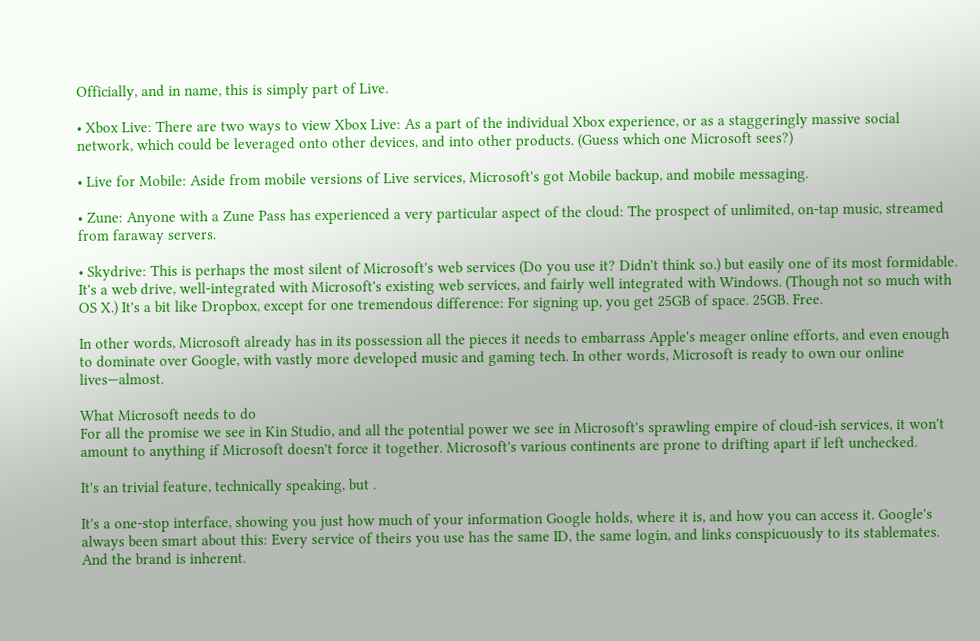Officially, and in name, this is simply part of Live.

• Xbox Live: There are two ways to view Xbox Live: As a part of the individual Xbox experience, or as a staggeringly massive social network, which could be leveraged onto other devices, and into other products. (Guess which one Microsoft sees?)

• Live for Mobile: Aside from mobile versions of Live services, Microsoft's got Mobile backup, and mobile messaging.

• Zune: Anyone with a Zune Pass has experienced a very particular aspect of the cloud: The prospect of unlimited, on-tap music, streamed from faraway servers.

• Skydrive: This is perhaps the most silent of Microsoft's web services (Do you use it? Didn't think so.) but easily one of its most formidable. It's a web drive, well-integrated with Microsoft's existing web services, and fairly well integrated with Windows. (Though not so much with OS X.) It's a bit like Dropbox, except for one tremendous difference: For signing up, you get 25GB of space. 25GB. Free.

In other words, Microsoft already has in its possession all the pieces it needs to embarrass Apple's meager online efforts, and even enough to dominate over Google, with vastly more developed music and gaming tech. In other words, Microsoft is ready to own our online lives—almost.

What Microsoft needs to do
For all the promise we see in Kin Studio, and all the potential power we see in Microsoft's sprawling empire of cloud-ish services, it won't amount to anything if Microsoft doesn't force it together. Microsoft's various continents are prone to drifting apart if left unchecked.

It's an trivial feature, technically speaking, but .

It's a one-stop interface, showing you just how much of your information Google holds, where it is, and how you can access it. Google's always been smart about this: Every service of theirs you use has the same ID, the same login, and links conspicuously to its stablemates. And the brand is inherent.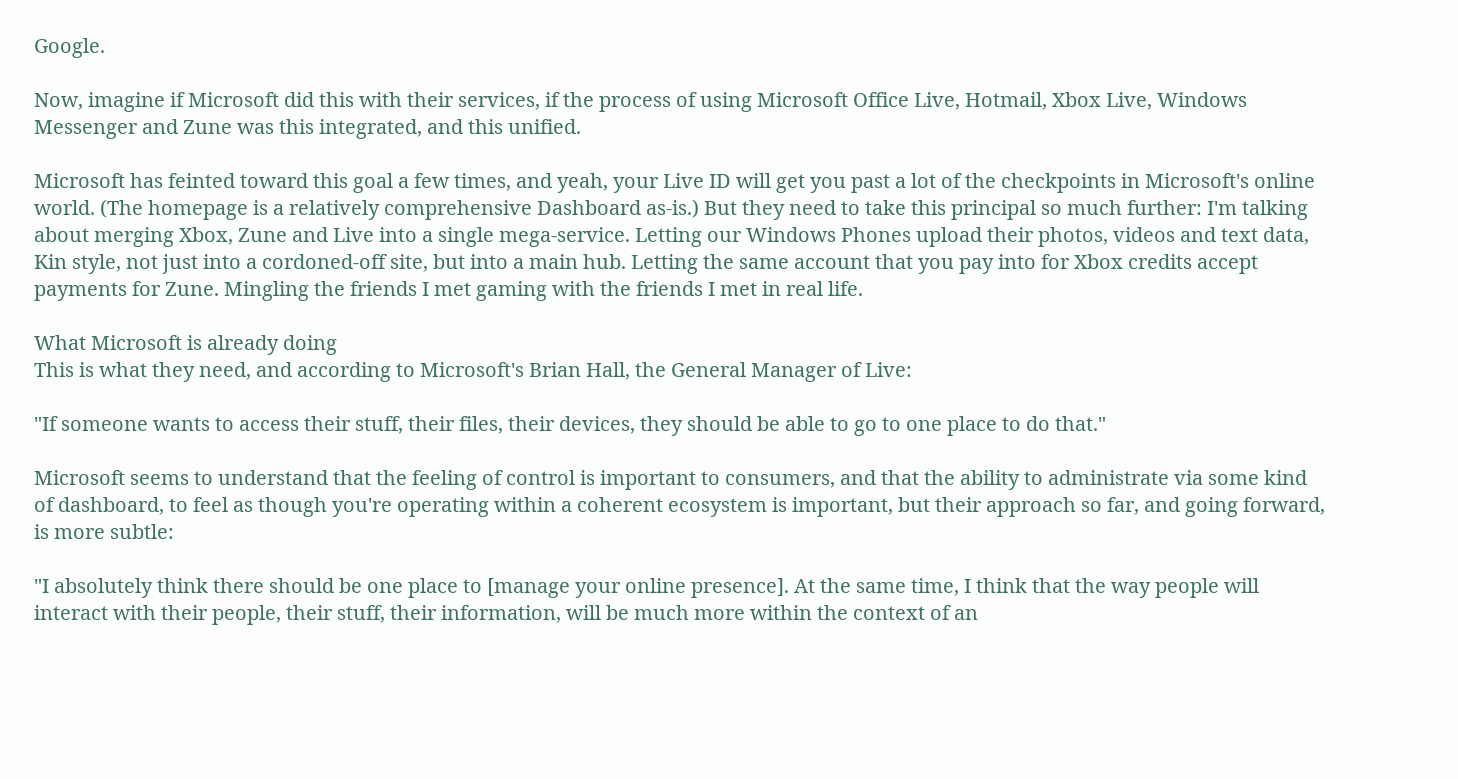Google.

Now, imagine if Microsoft did this with their services, if the process of using Microsoft Office Live, Hotmail, Xbox Live, Windows Messenger and Zune was this integrated, and this unified.

Microsoft has feinted toward this goal a few times, and yeah, your Live ID will get you past a lot of the checkpoints in Microsoft's online world. (The homepage is a relatively comprehensive Dashboard as-is.) But they need to take this principal so much further: I'm talking about merging Xbox, Zune and Live into a single mega-service. Letting our Windows Phones upload their photos, videos and text data, Kin style, not just into a cordoned-off site, but into a main hub. Letting the same account that you pay into for Xbox credits accept payments for Zune. Mingling the friends I met gaming with the friends I met in real life.

What Microsoft is already doing
This is what they need, and according to Microsoft's Brian Hall, the General Manager of Live:

"If someone wants to access their stuff, their files, their devices, they should be able to go to one place to do that."

Microsoft seems to understand that the feeling of control is important to consumers, and that the ability to administrate via some kind of dashboard, to feel as though you're operating within a coherent ecosystem is important, but their approach so far, and going forward, is more subtle:

"I absolutely think there should be one place to [manage your online presence]. At the same time, I think that the way people will interact with their people, their stuff, their information, will be much more within the context of an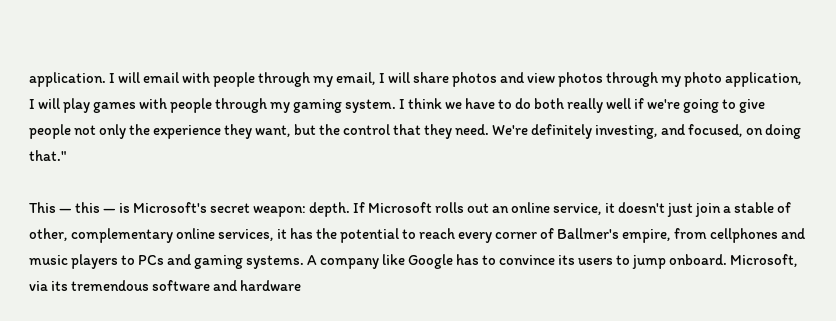application. I will email with people through my email, I will share photos and view photos through my photo application, I will play games with people through my gaming system. I think we have to do both really well if we're going to give people not only the experience they want, but the control that they need. We're definitely investing, and focused, on doing that."

This — this — is Microsoft's secret weapon: depth. If Microsoft rolls out an online service, it doesn't just join a stable of other, complementary online services, it has the potential to reach every corner of Ballmer's empire, from cellphones and music players to PCs and gaming systems. A company like Google has to convince its users to jump onboard. Microsoft, via its tremendous software and hardware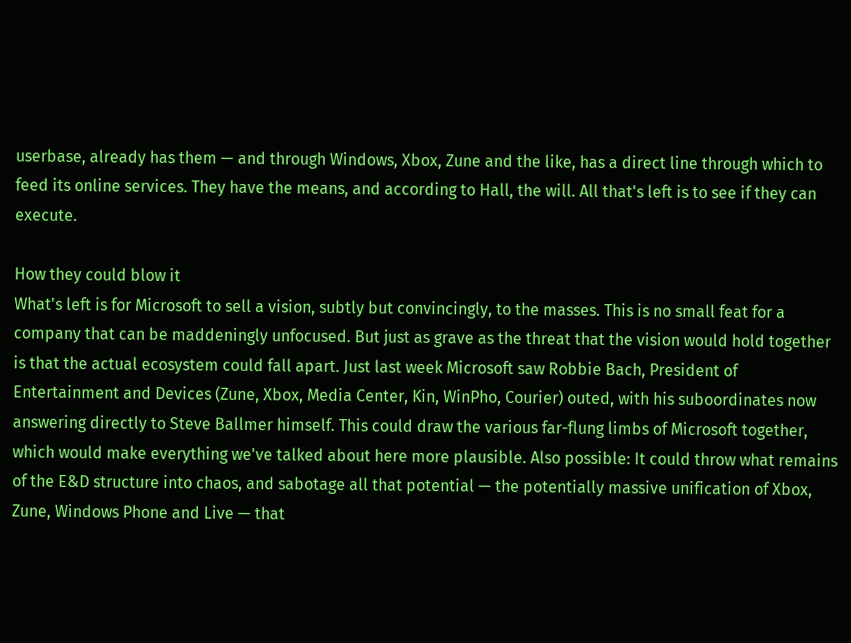userbase, already has them — and through Windows, Xbox, Zune and the like, has a direct line through which to feed its online services. They have the means, and according to Hall, the will. All that's left is to see if they can execute.

How they could blow it
What's left is for Microsoft to sell a vision, subtly but convincingly, to the masses. This is no small feat for a company that can be maddeningly unfocused. But just as grave as the threat that the vision would hold together is that the actual ecosystem could fall apart. Just last week Microsoft saw Robbie Bach, President of Entertainment and Devices (Zune, Xbox, Media Center, Kin, WinPho, Courier) outed, with his suboordinates now answering directly to Steve Ballmer himself. This could draw the various far-flung limbs of Microsoft together, which would make everything we've talked about here more plausible. Also possible: It could throw what remains of the E&D structure into chaos, and sabotage all that potential — the potentially massive unification of Xbox, Zune, Windows Phone and Live — that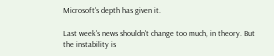Microsoft's depth has given it.

Last week's news shouldn't change too much, in theory. But the instability is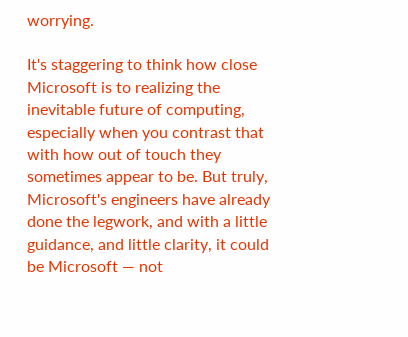worrying.

It's staggering to think how close Microsoft is to realizing the inevitable future of computing, especially when you contrast that with how out of touch they sometimes appear to be. But truly, Microsoft's engineers have already done the legwork, and with a little guidance, and little clarity, it could be Microsoft — not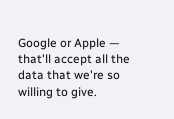Google or Apple — that'll accept all the data that we're so willing to give.